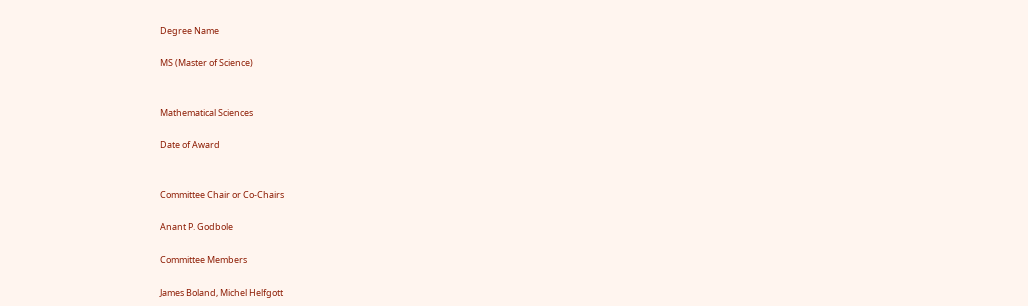Degree Name

MS (Master of Science)


Mathematical Sciences

Date of Award


Committee Chair or Co-Chairs

Anant P. Godbole

Committee Members

James Boland, Michel Helfgott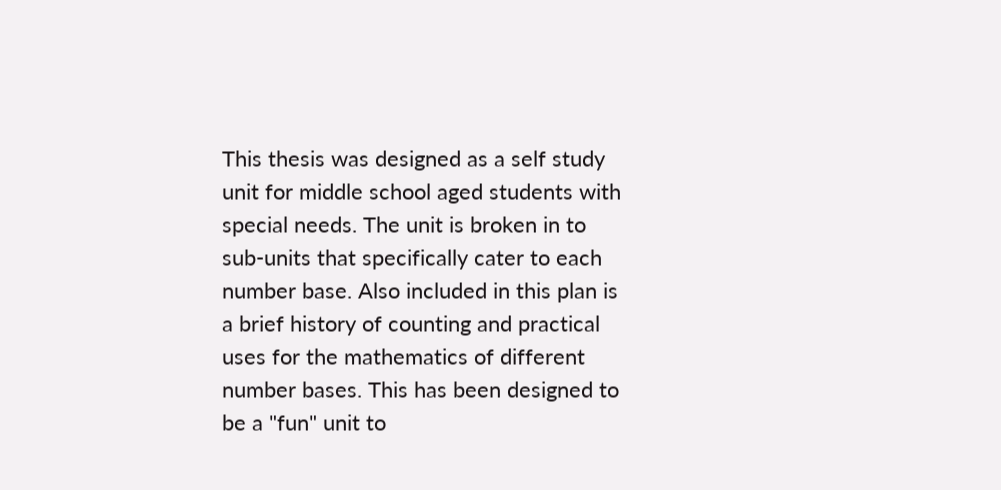This thesis was designed as a self study unit for middle school aged students with special needs. The unit is broken in to sub-units that specifically cater to each number base. Also included in this plan is a brief history of counting and practical uses for the mathematics of different number bases. This has been designed to be a "fun" unit to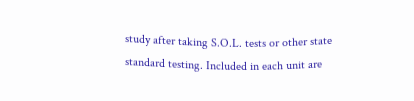study after taking S.O.L. tests or other state standard testing. Included in each unit are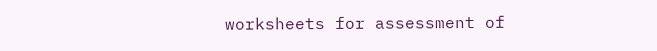worksheets for assessment of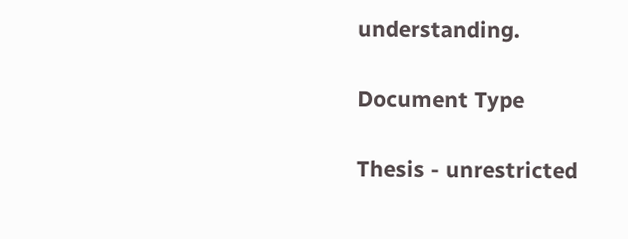understanding.

Document Type

Thesis - unrestricted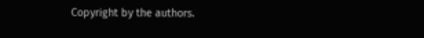Copyright by the authors.